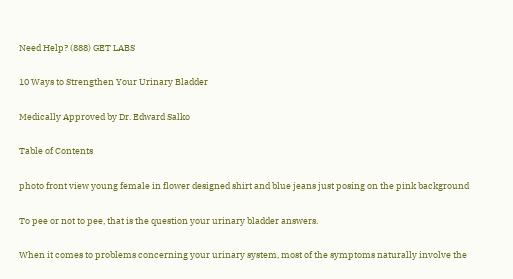Need Help? (888) GET LABS

10 Ways to Strengthen Your Urinary Bladder

Medically Approved by Dr. Edward Salko

Table of Contents

photo front view young female in flower designed shirt and blue jeans just posing on the pink background

To pee or not to pee, that is the question your urinary bladder answers.

When it comes to problems concerning your urinary system, most of the symptoms naturally involve the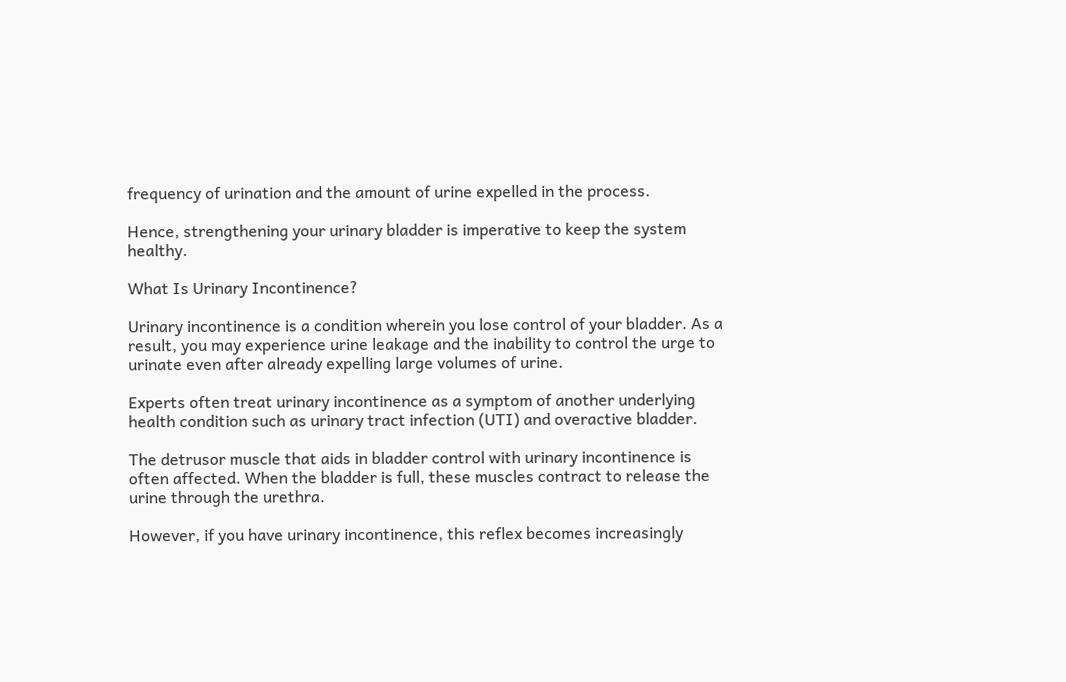frequency of urination and the amount of urine expelled in the process.

Hence, strengthening your urinary bladder is imperative to keep the system healthy.

What Is Urinary Incontinence?

Urinary incontinence is a condition wherein you lose control of your bladder. As a result, you may experience urine leakage and the inability to control the urge to urinate even after already expelling large volumes of urine.

Experts often treat urinary incontinence as a symptom of another underlying health condition such as urinary tract infection (UTI) and overactive bladder.

The detrusor muscle that aids in bladder control with urinary incontinence is often affected. When the bladder is full, these muscles contract to release the urine through the urethra.

However, if you have urinary incontinence, this reflex becomes increasingly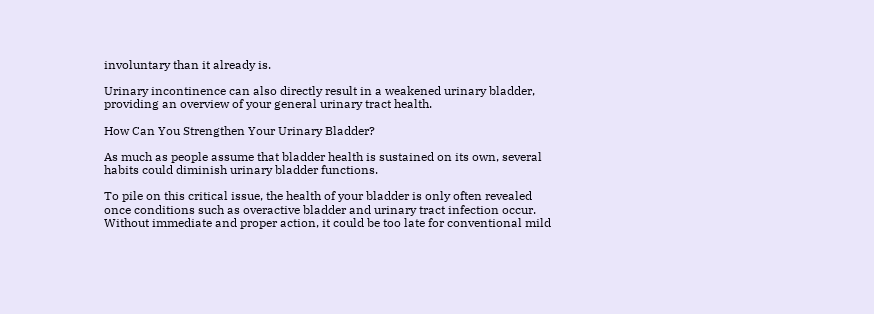involuntary than it already is.

Urinary incontinence can also directly result in a weakened urinary bladder, providing an overview of your general urinary tract health.

How Can You Strengthen Your Urinary Bladder?

As much as people assume that bladder health is sustained on its own, several habits could diminish urinary bladder functions.

To pile on this critical issue, the health of your bladder is only often revealed once conditions such as overactive bladder and urinary tract infection occur. Without immediate and proper action, it could be too late for conventional mild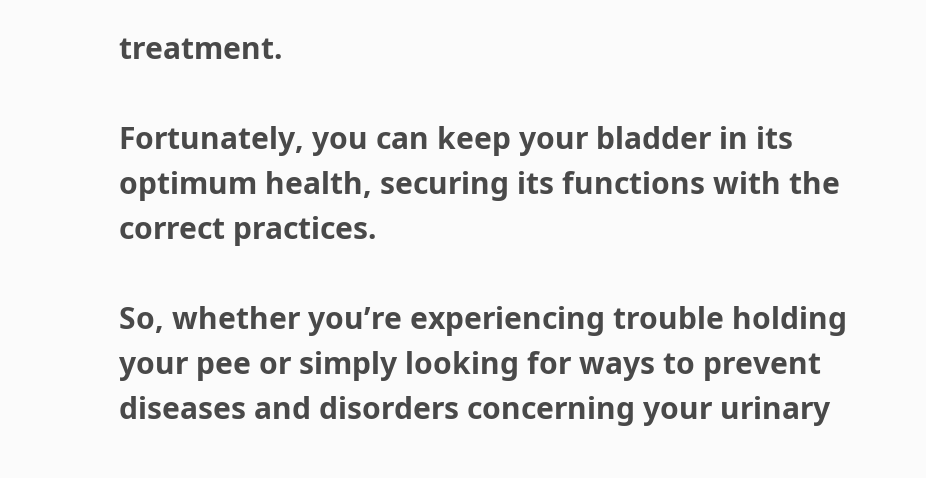treatment.

Fortunately, you can keep your bladder in its optimum health, securing its functions with the correct practices.

So, whether you’re experiencing trouble holding your pee or simply looking for ways to prevent diseases and disorders concerning your urinary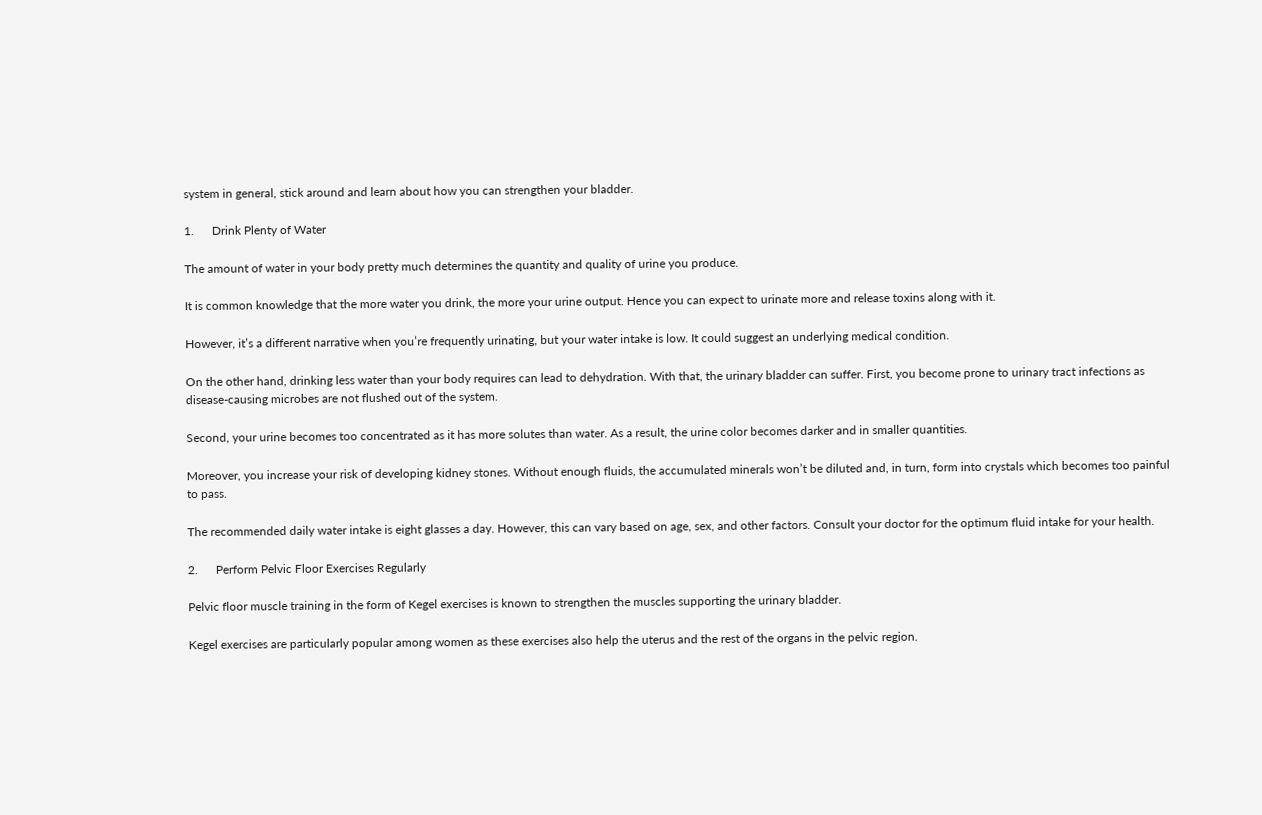system in general, stick around and learn about how you can strengthen your bladder.

1.      Drink Plenty of Water

The amount of water in your body pretty much determines the quantity and quality of urine you produce.

It is common knowledge that the more water you drink, the more your urine output. Hence you can expect to urinate more and release toxins along with it.

However, it’s a different narrative when you’re frequently urinating, but your water intake is low. It could suggest an underlying medical condition.

On the other hand, drinking less water than your body requires can lead to dehydration. With that, the urinary bladder can suffer. First, you become prone to urinary tract infections as disease-causing microbes are not flushed out of the system.

Second, your urine becomes too concentrated as it has more solutes than water. As a result, the urine color becomes darker and in smaller quantities.

Moreover, you increase your risk of developing kidney stones. Without enough fluids, the accumulated minerals won’t be diluted and, in turn, form into crystals which becomes too painful to pass.

The recommended daily water intake is eight glasses a day. However, this can vary based on age, sex, and other factors. Consult your doctor for the optimum fluid intake for your health.

2.      Perform Pelvic Floor Exercises Regularly

Pelvic floor muscle training in the form of Kegel exercises is known to strengthen the muscles supporting the urinary bladder.

Kegel exercises are particularly popular among women as these exercises also help the uterus and the rest of the organs in the pelvic region.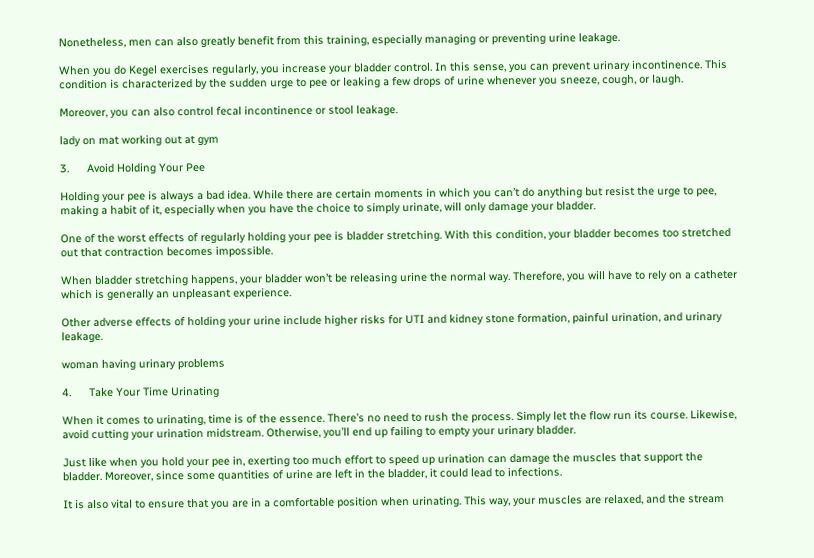Nonetheless, men can also greatly benefit from this training, especially managing or preventing urine leakage.

When you do Kegel exercises regularly, you increase your bladder control. In this sense, you can prevent urinary incontinence. This condition is characterized by the sudden urge to pee or leaking a few drops of urine whenever you sneeze, cough, or laugh.

Moreover, you can also control fecal incontinence or stool leakage.

lady on mat working out at gym

3.      Avoid Holding Your Pee

Holding your pee is always a bad idea. While there are certain moments in which you can’t do anything but resist the urge to pee, making a habit of it, especially when you have the choice to simply urinate, will only damage your bladder.

One of the worst effects of regularly holding your pee is bladder stretching. With this condition, your bladder becomes too stretched out that contraction becomes impossible.

When bladder stretching happens, your bladder won’t be releasing urine the normal way. Therefore, you will have to rely on a catheter which is generally an unpleasant experience.

Other adverse effects of holding your urine include higher risks for UTI and kidney stone formation, painful urination, and urinary leakage.

woman having urinary problems

4.      Take Your Time Urinating

When it comes to urinating, time is of the essence. There’s no need to rush the process. Simply let the flow run its course. Likewise, avoid cutting your urination midstream. Otherwise, you’ll end up failing to empty your urinary bladder.

Just like when you hold your pee in, exerting too much effort to speed up urination can damage the muscles that support the bladder. Moreover, since some quantities of urine are left in the bladder, it could lead to infections.

It is also vital to ensure that you are in a comfortable position when urinating. This way, your muscles are relaxed, and the stream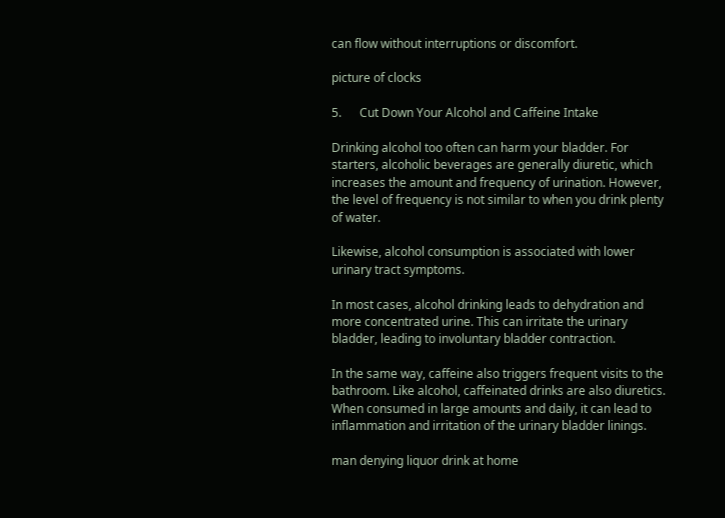can flow without interruptions or discomfort.

picture of clocks

5.      Cut Down Your Alcohol and Caffeine Intake

Drinking alcohol too often can harm your bladder. For starters, alcoholic beverages are generally diuretic, which increases the amount and frequency of urination. However, the level of frequency is not similar to when you drink plenty of water.

Likewise, alcohol consumption is associated with lower urinary tract symptoms.

In most cases, alcohol drinking leads to dehydration and more concentrated urine. This can irritate the urinary bladder, leading to involuntary bladder contraction.

In the same way, caffeine also triggers frequent visits to the bathroom. Like alcohol, caffeinated drinks are also diuretics. When consumed in large amounts and daily, it can lead to inflammation and irritation of the urinary bladder linings.

man denying liquor drink at home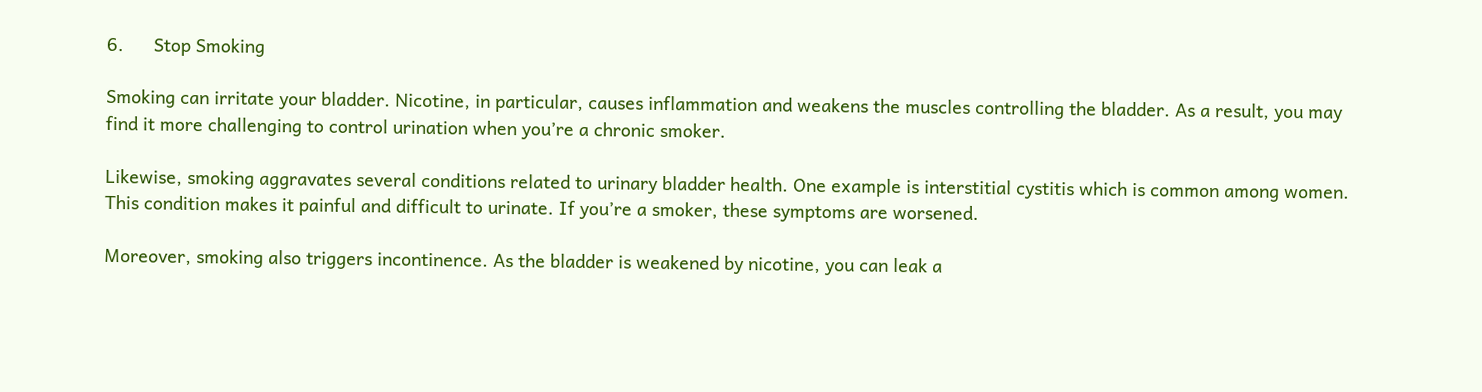6.      Stop Smoking

Smoking can irritate your bladder. Nicotine, in particular, causes inflammation and weakens the muscles controlling the bladder. As a result, you may find it more challenging to control urination when you’re a chronic smoker.

Likewise, smoking aggravates several conditions related to urinary bladder health. One example is interstitial cystitis which is common among women. This condition makes it painful and difficult to urinate. If you’re a smoker, these symptoms are worsened.

Moreover, smoking also triggers incontinence. As the bladder is weakened by nicotine, you can leak a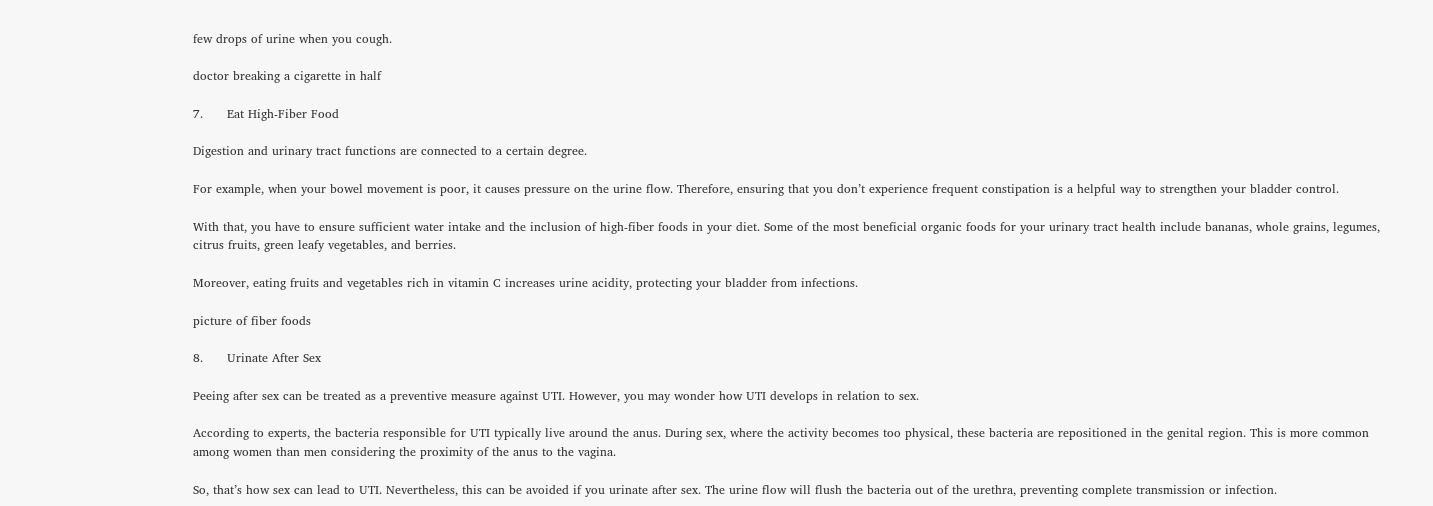few drops of urine when you cough.

doctor breaking a cigarette in half

7.      Eat High-Fiber Food

Digestion and urinary tract functions are connected to a certain degree.

For example, when your bowel movement is poor, it causes pressure on the urine flow. Therefore, ensuring that you don’t experience frequent constipation is a helpful way to strengthen your bladder control.

With that, you have to ensure sufficient water intake and the inclusion of high-fiber foods in your diet. Some of the most beneficial organic foods for your urinary tract health include bananas, whole grains, legumes, citrus fruits, green leafy vegetables, and berries.

Moreover, eating fruits and vegetables rich in vitamin C increases urine acidity, protecting your bladder from infections.

picture of fiber foods

8.      Urinate After Sex

Peeing after sex can be treated as a preventive measure against UTI. However, you may wonder how UTI develops in relation to sex.

According to experts, the bacteria responsible for UTI typically live around the anus. During sex, where the activity becomes too physical, these bacteria are repositioned in the genital region. This is more common among women than men considering the proximity of the anus to the vagina.

So, that’s how sex can lead to UTI. Nevertheless, this can be avoided if you urinate after sex. The urine flow will flush the bacteria out of the urethra, preventing complete transmission or infection.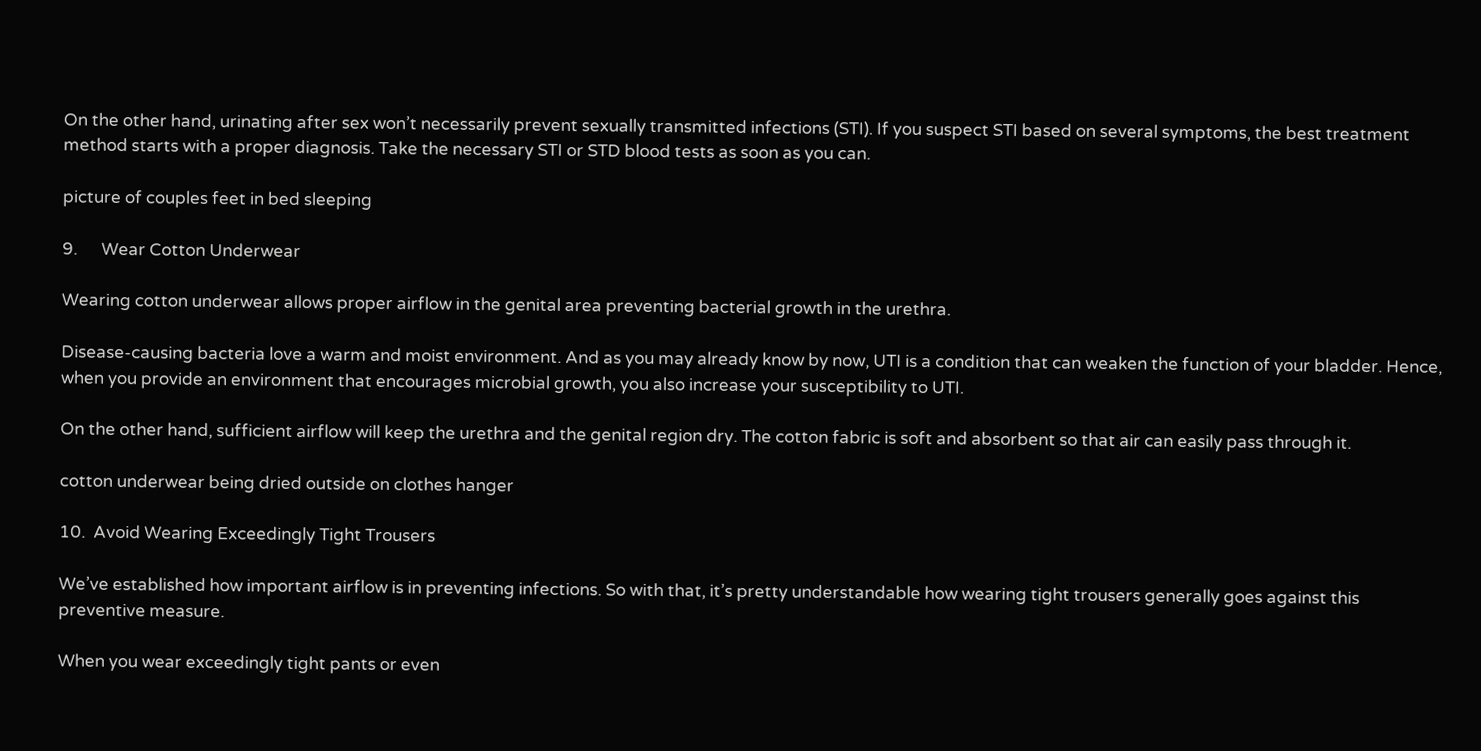On the other hand, urinating after sex won’t necessarily prevent sexually transmitted infections (STI). If you suspect STI based on several symptoms, the best treatment method starts with a proper diagnosis. Take the necessary STI or STD blood tests as soon as you can.

picture of couples feet in bed sleeping

9.      Wear Cotton Underwear

Wearing cotton underwear allows proper airflow in the genital area preventing bacterial growth in the urethra.

Disease-causing bacteria love a warm and moist environment. And as you may already know by now, UTI is a condition that can weaken the function of your bladder. Hence, when you provide an environment that encourages microbial growth, you also increase your susceptibility to UTI.

On the other hand, sufficient airflow will keep the urethra and the genital region dry. The cotton fabric is soft and absorbent so that air can easily pass through it.

cotton underwear being dried outside on clothes hanger

10.  Avoid Wearing Exceedingly Tight Trousers

We’ve established how important airflow is in preventing infections. So with that, it’s pretty understandable how wearing tight trousers generally goes against this preventive measure.

When you wear exceedingly tight pants or even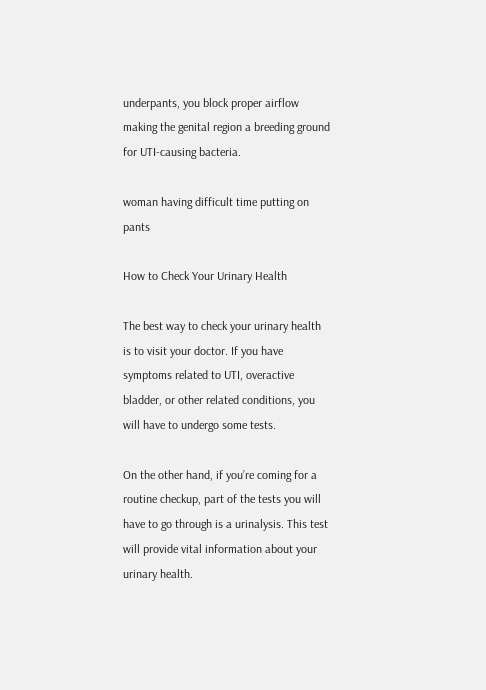underpants, you block proper airflow making the genital region a breeding ground for UTI-causing bacteria.

woman having difficult time putting on pants

How to Check Your Urinary Health

The best way to check your urinary health is to visit your doctor. If you have symptoms related to UTI, overactive bladder, or other related conditions, you will have to undergo some tests.

On the other hand, if you’re coming for a routine checkup, part of the tests you will have to go through is a urinalysis. This test will provide vital information about your urinary health.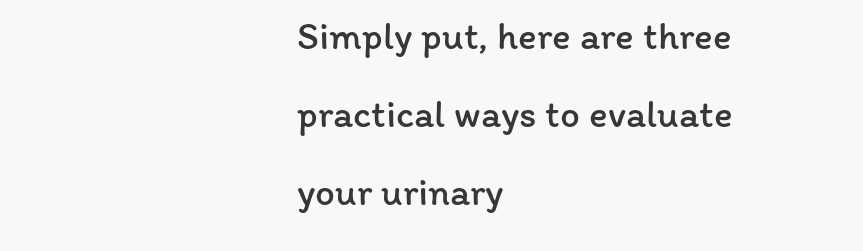Simply put, here are three practical ways to evaluate your urinary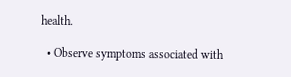health.

  • Observe symptoms associated with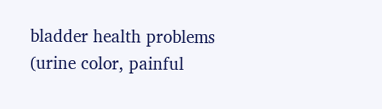bladder health problems (urine color, painful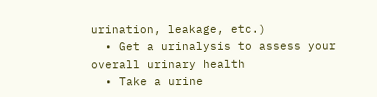urination, leakage, etc.)
  • Get a urinalysis to assess your overall urinary health
  • Take a urine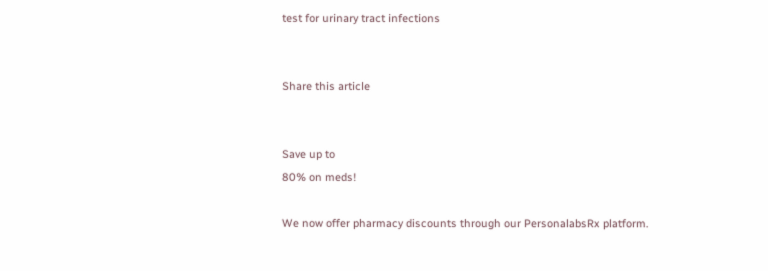test for urinary tract infections


Share this article


Save up to
80% on meds!

We now offer pharmacy discounts through our PersonalabsRx platform.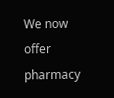We now offer pharmacy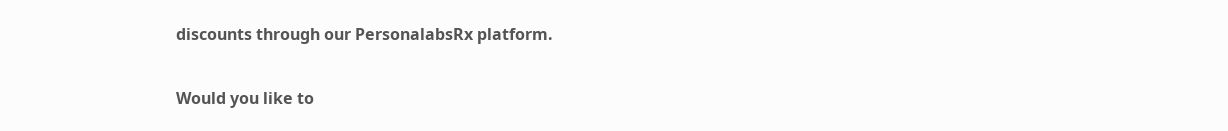discounts through our PersonalabsRx platform.

Would you like to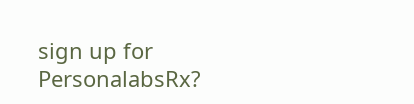sign up for PersonalabsRx?